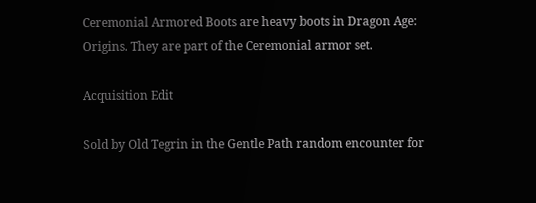Ceremonial Armored Boots are heavy boots in Dragon Age: Origins. They are part of the Ceremonial armor set.

Acquisition Edit

Sold by Old Tegrin in the Gentle Path random encounter for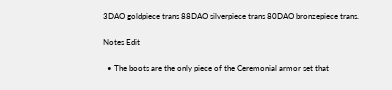3DAO goldpiece trans 88DAO silverpiece trans 80DAO bronzepiece trans.

Notes Edit

  • The boots are the only piece of the Ceremonial armor set that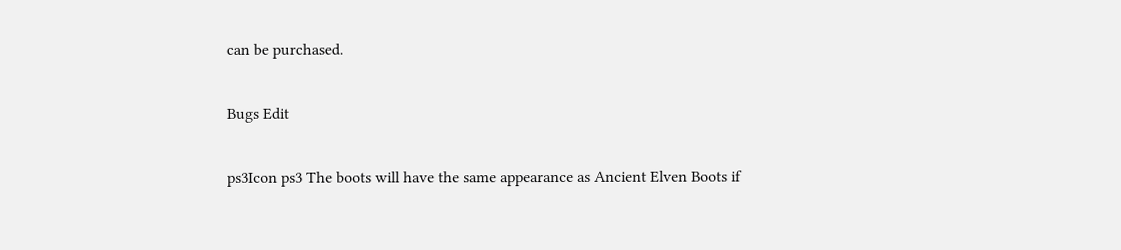can be purchased.

Bugs Edit

ps3Icon ps3 The boots will have the same appearance as Ancient Elven Boots if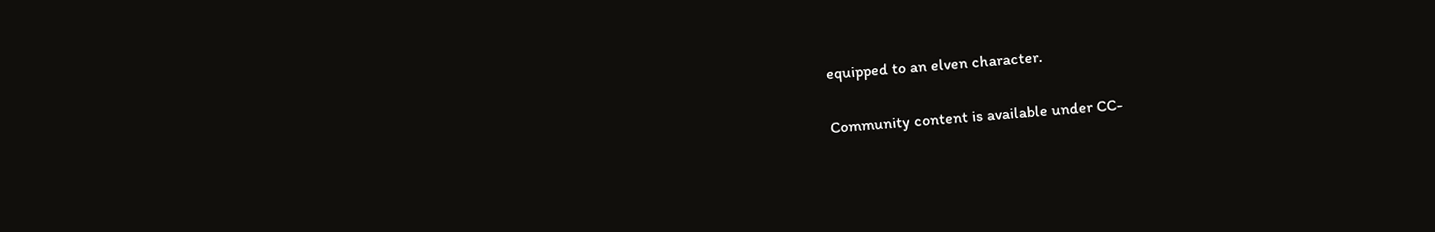equipped to an elven character.

Community content is available under CC-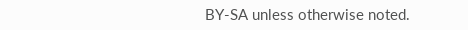BY-SA unless otherwise noted.